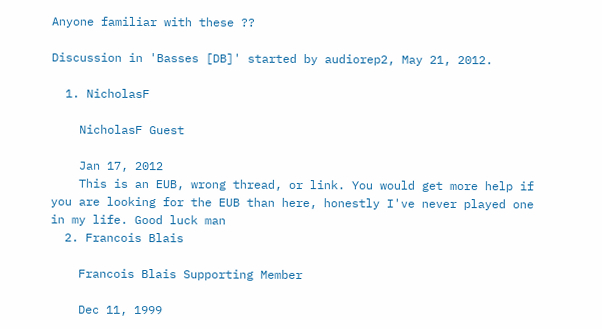Anyone familiar with these ??

Discussion in 'Basses [DB]' started by audiorep2, May 21, 2012.

  1. NicholasF

    NicholasF Guest

    Jan 17, 2012
    This is an EUB, wrong thread, or link. You would get more help if you are looking for the EUB than here, honestly I've never played one in my life. Good luck man
  2. Francois Blais

    Francois Blais Supporting Member

    Dec 11, 1999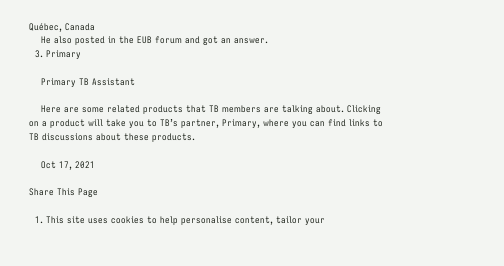Québec, Canada
    He also posted in the EUB forum and got an answer.
  3. Primary

    Primary TB Assistant

    Here are some related products that TB members are talking about. Clicking on a product will take you to TB’s partner, Primary, where you can find links to TB discussions about these products.

    Oct 17, 2021

Share This Page

  1. This site uses cookies to help personalise content, tailor your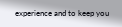experience and to keep you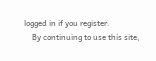logged in if you register.
    By continuing to use this site,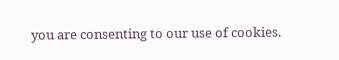you are consenting to our use of cookies.